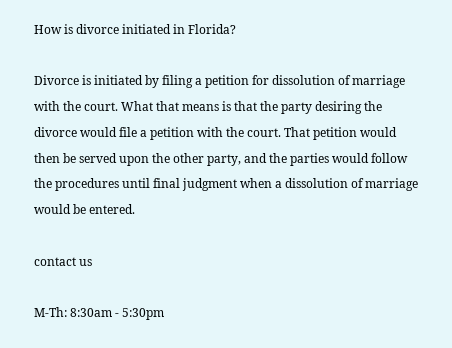How is divorce initiated in Florida?

Divorce is initiated by filing a petition for dissolution of marriage with the court. What that means is that the party desiring the divorce would file a petition with the court. That petition would then be served upon the other party, and the parties would follow the procedures until final judgment when a dissolution of marriage would be entered.

contact us

M-Th: 8:30am - 5:30pm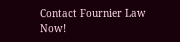Contact Fournier Law Now!